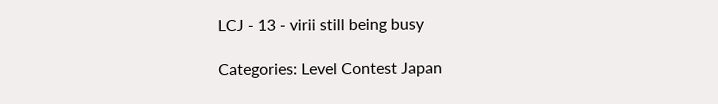LCJ - 13 - virii still being busy

Categories: Level Contest Japan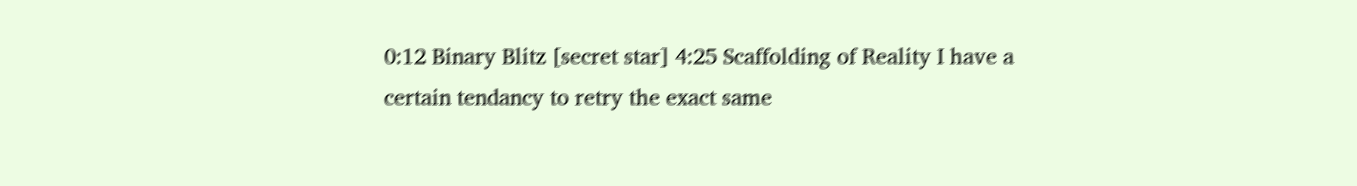0:12 Binary Blitz [secret star] 4:25 Scaffolding of Reality I have a certain tendancy to retry the exact same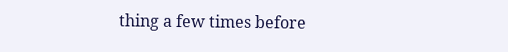thing a few times before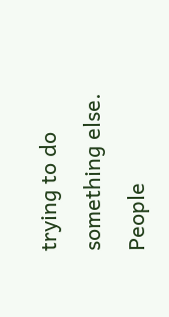trying to do something else. People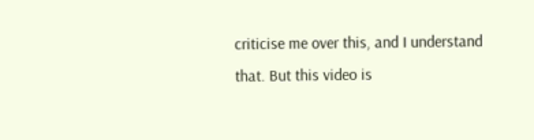criticise me over this, and I understand that. But this video is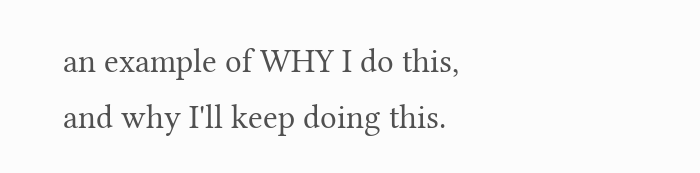an example of WHY I do this, and why I'll keep doing this.